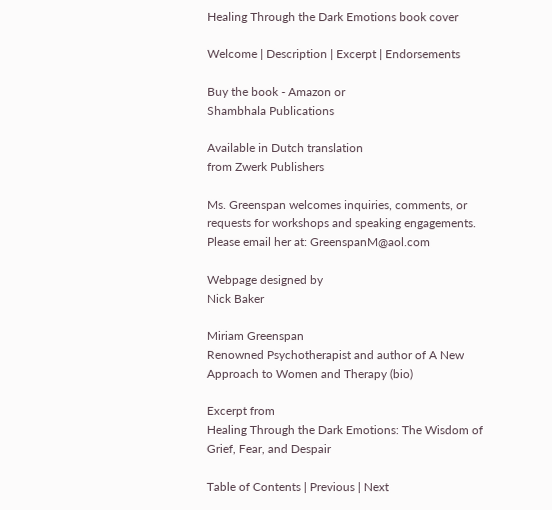Healing Through the Dark Emotions book cover

Welcome | Description | Excerpt | Endorsements

Buy the book - Amazon or
Shambhala Publications

Available in Dutch translation
from Zwerk Publishers

Ms. Greenspan welcomes inquiries, comments, or requests for workshops and speaking engagements. Please email her at: GreenspanM@aol.com

Webpage designed by
Nick Baker

Miriam Greenspan
Renowned Psychotherapist and author of A New Approach to Women and Therapy (bio)

Excerpt from
Healing Through the Dark Emotions: The Wisdom of Grief, Fear, and Despair

Table of Contents | Previous | Next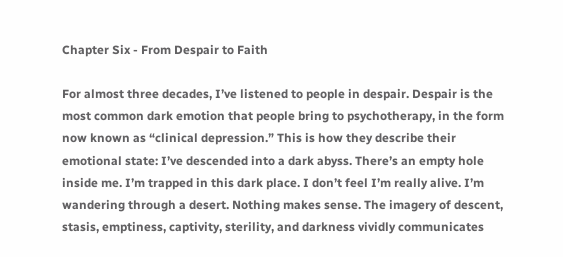Chapter Six - From Despair to Faith

For almost three decades, I’ve listened to people in despair. Despair is the most common dark emotion that people bring to psychotherapy, in the form now known as “clinical depression.” This is how they describe their emotional state: I’ve descended into a dark abyss. There’s an empty hole inside me. I’m trapped in this dark place. I don’t feel I’m really alive. I’m wandering through a desert. Nothing makes sense. The imagery of descent, stasis, emptiness, captivity, sterility, and darkness vividly communicates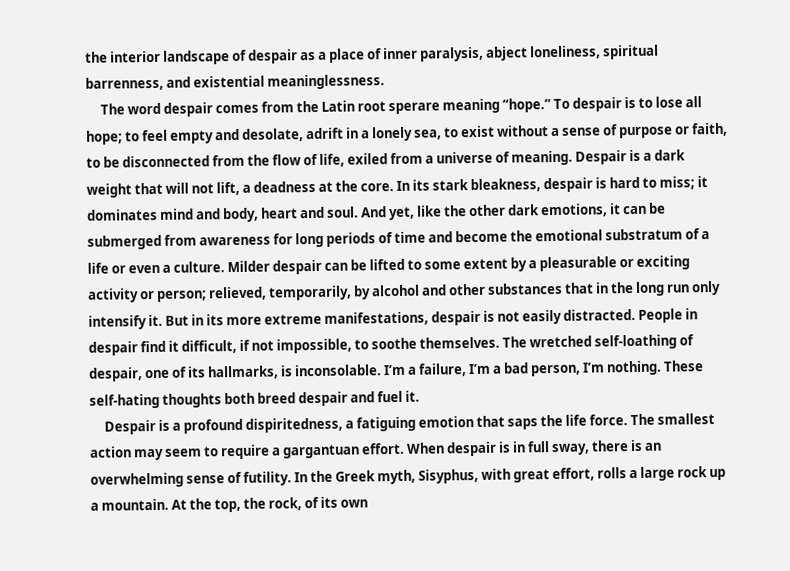the interior landscape of despair as a place of inner paralysis, abject loneliness, spiritual barrenness, and existential meaninglessness.
     The word despair comes from the Latin root sperare meaning “hope.” To despair is to lose all hope; to feel empty and desolate, adrift in a lonely sea, to exist without a sense of purpose or faith, to be disconnected from the flow of life, exiled from a universe of meaning. Despair is a dark weight that will not lift, a deadness at the core. In its stark bleakness, despair is hard to miss; it dominates mind and body, heart and soul. And yet, like the other dark emotions, it can be submerged from awareness for long periods of time and become the emotional substratum of a life or even a culture. Milder despair can be lifted to some extent by a pleasurable or exciting activity or person; relieved, temporarily, by alcohol and other substances that in the long run only intensify it. But in its more extreme manifestations, despair is not easily distracted. People in despair find it difficult, if not impossible, to soothe themselves. The wretched self-loathing of despair, one of its hallmarks, is inconsolable. I’m a failure, I’m a bad person, I’m nothing. These self-hating thoughts both breed despair and fuel it.
     Despair is a profound dispiritedness, a fatiguing emotion that saps the life force. The smallest action may seem to require a gargantuan effort. When despair is in full sway, there is an overwhelming sense of futility. In the Greek myth, Sisyphus, with great effort, rolls a large rock up a mountain. At the top, the rock, of its own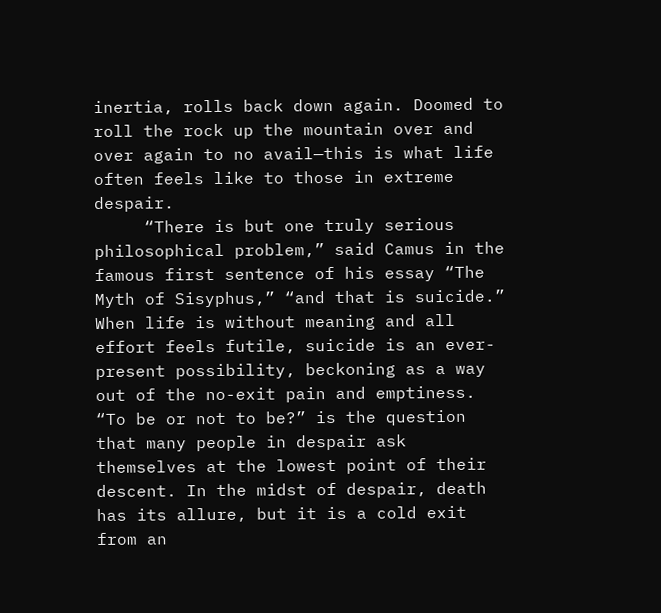inertia, rolls back down again. Doomed to roll the rock up the mountain over and over again to no avail—this is what life often feels like to those in extreme despair.
     “There is but one truly serious philosophical problem,” said Camus in the famous first sentence of his essay “The Myth of Sisyphus,” “and that is suicide.” When life is without meaning and all effort feels futile, suicide is an ever-present possibility, beckoning as a way out of the no-exit pain and emptiness. “To be or not to be?” is the question that many people in despair ask themselves at the lowest point of their descent. In the midst of despair, death has its allure, but it is a cold exit from an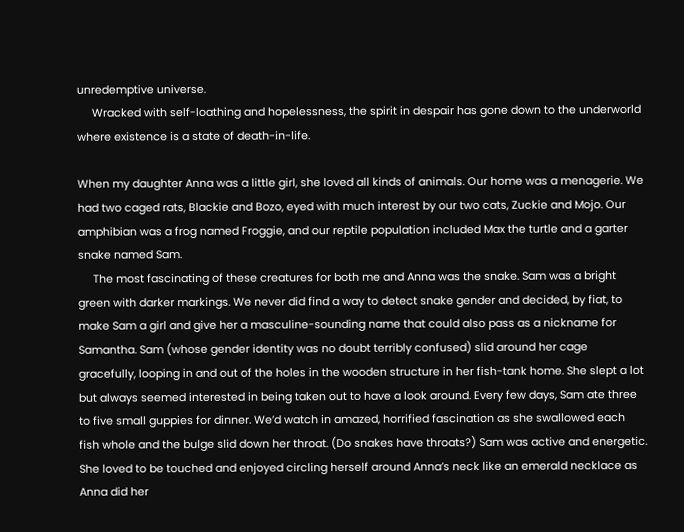unredemptive universe.
     Wracked with self-loathing and hopelessness, the spirit in despair has gone down to the underworld where existence is a state of death-in-life.

When my daughter Anna was a little girl, she loved all kinds of animals. Our home was a menagerie. We had two caged rats, Blackie and Bozo, eyed with much interest by our two cats, Zuckie and Mojo. Our amphibian was a frog named Froggie, and our reptile population included Max the turtle and a garter snake named Sam.
     The most fascinating of these creatures for both me and Anna was the snake. Sam was a bright green with darker markings. We never did find a way to detect snake gender and decided, by fiat, to make Sam a girl and give her a masculine-sounding name that could also pass as a nickname for Samantha. Sam (whose gender identity was no doubt terribly confused) slid around her cage gracefully, looping in and out of the holes in the wooden structure in her fish-tank home. She slept a lot but always seemed interested in being taken out to have a look around. Every few days, Sam ate three to five small guppies for dinner. We’d watch in amazed, horrified fascination as she swallowed each fish whole and the bulge slid down her throat. (Do snakes have throats?) Sam was active and energetic. She loved to be touched and enjoyed circling herself around Anna’s neck like an emerald necklace as Anna did her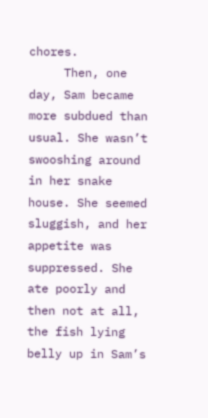chores.
     Then, one day, Sam became more subdued than usual. She wasn’t swooshing around in her snake house. She seemed sluggish, and her appetite was suppressed. She ate poorly and then not at all, the fish lying belly up in Sam’s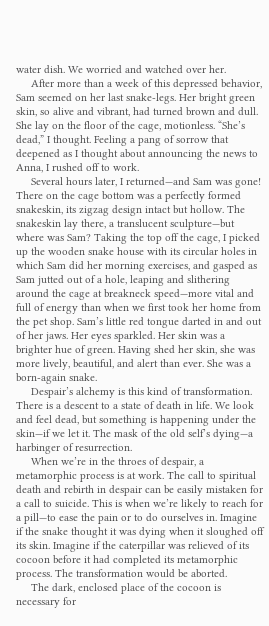water dish. We worried and watched over her.
     After more than a week of this depressed behavior, Sam seemed on her last snake-legs. Her bright green skin, so alive and vibrant, had turned brown and dull. She lay on the floor of the cage, motionless. “She’s dead,” I thought. Feeling a pang of sorrow that deepened as I thought about announcing the news to Anna, I rushed off to work.
     Several hours later, I returned—and Sam was gone! There on the cage bottom was a perfectly formed snakeskin, its zigzag design intact but hollow. The snakeskin lay there, a translucent sculpture—but where was Sam? Taking the top off the cage, I picked up the wooden snake house with its circular holes in which Sam did her morning exercises, and gasped as Sam jutted out of a hole, leaping and slithering around the cage at breakneck speed—more vital and full of energy than when we first took her home from the pet shop. Sam’s little red tongue darted in and out of her jaws. Her eyes sparkled. Her skin was a brighter hue of green. Having shed her skin, she was more lively, beautiful, and alert than ever. She was a born-again snake.
     Despair’s alchemy is this kind of transformation. There is a descent to a state of death in life. We look and feel dead, but something is happening under the skin—if we let it. The mask of the old self’s dying—a harbinger of resurrection.
     When we’re in the throes of despair, a metamorphic process is at work. The call to spiritual death and rebirth in despair can be easily mistaken for a call to suicide. This is when we’re likely to reach for a pill—to ease the pain or to do ourselves in. Imagine if the snake thought it was dying when it sloughed off its skin. Imagine if the caterpillar was relieved of its cocoon before it had completed its metamorphic process. The transformation would be aborted.
     The dark, enclosed place of the cocoon is necessary for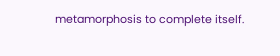metamorphosis to complete itself.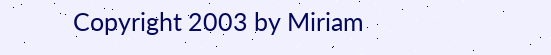Copyright 2003 by Miriam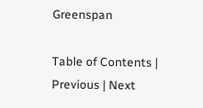Greenspan

Table of Contents | Previous | Next